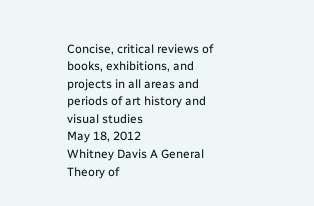Concise, critical reviews of books, exhibitions, and projects in all areas and periods of art history and visual studies
May 18, 2012
Whitney Davis A General Theory of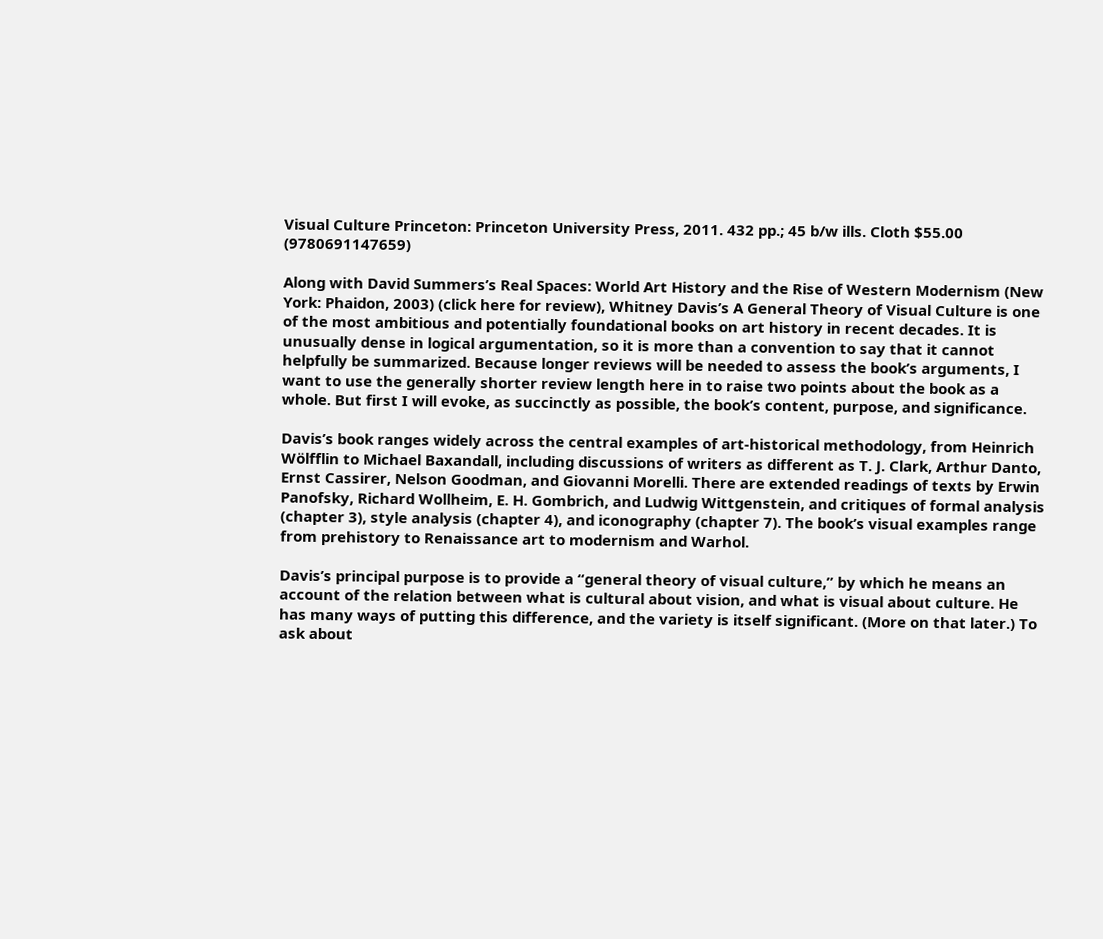Visual Culture Princeton: Princeton University Press, 2011. 432 pp.; 45 b/w ills. Cloth $55.00 (9780691147659)

Along with David Summers’s Real Spaces: World Art History and the Rise of Western Modernism (New York: Phaidon, 2003) (click here for review), Whitney Davis’s A General Theory of Visual Culture is one of the most ambitious and potentially foundational books on art history in recent decades. It is unusually dense in logical argumentation, so it is more than a convention to say that it cannot helpfully be summarized. Because longer reviews will be needed to assess the book’s arguments, I want to use the generally shorter review length here in to raise two points about the book as a whole. But first I will evoke, as succinctly as possible, the book’s content, purpose, and significance.

Davis’s book ranges widely across the central examples of art-historical methodology, from Heinrich Wölfflin to Michael Baxandall, including discussions of writers as different as T. J. Clark, Arthur Danto, Ernst Cassirer, Nelson Goodman, and Giovanni Morelli. There are extended readings of texts by Erwin Panofsky, Richard Wollheim, E. H. Gombrich, and Ludwig Wittgenstein, and critiques of formal analysis (chapter 3), style analysis (chapter 4), and iconography (chapter 7). The book’s visual examples range from prehistory to Renaissance art to modernism and Warhol.

Davis’s principal purpose is to provide a “general theory of visual culture,” by which he means an account of the relation between what is cultural about vision, and what is visual about culture. He has many ways of putting this difference, and the variety is itself significant. (More on that later.) To ask about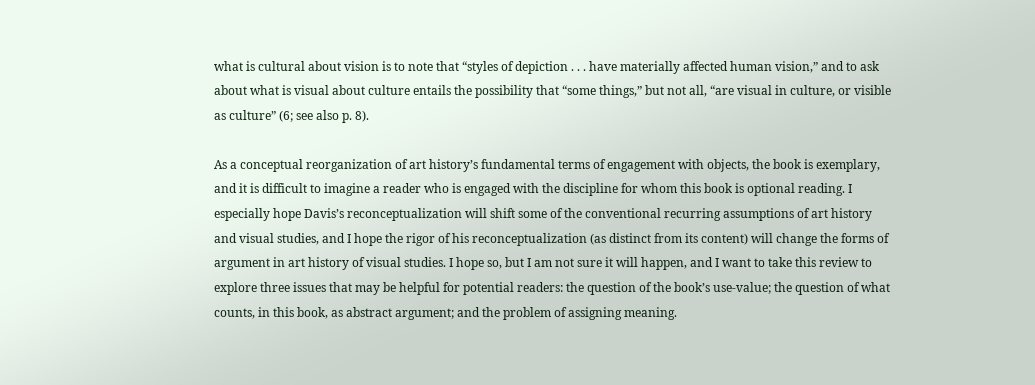what is cultural about vision is to note that “styles of depiction . . . have materially affected human vision,” and to ask about what is visual about culture entails the possibility that “some things,” but not all, “are visual in culture, or visible as culture” (6; see also p. 8).

As a conceptual reorganization of art history’s fundamental terms of engagement with objects, the book is exemplary, and it is difficult to imagine a reader who is engaged with the discipline for whom this book is optional reading. I especially hope Davis’s reconceptualization will shift some of the conventional recurring assumptions of art history and visual studies, and I hope the rigor of his reconceptualization (as distinct from its content) will change the forms of argument in art history of visual studies. I hope so, but I am not sure it will happen, and I want to take this review to explore three issues that may be helpful for potential readers: the question of the book’s use-value; the question of what counts, in this book, as abstract argument; and the problem of assigning meaning.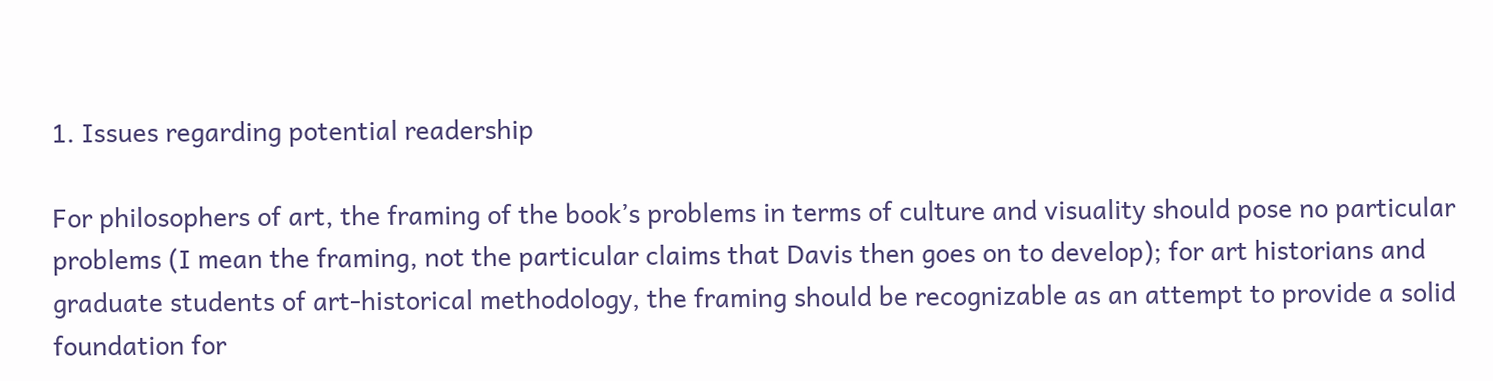1. Issues regarding potential readership

For philosophers of art, the framing of the book’s problems in terms of culture and visuality should pose no particular problems (I mean the framing, not the particular claims that Davis then goes on to develop); for art historians and graduate students of art-historical methodology, the framing should be recognizable as an attempt to provide a solid foundation for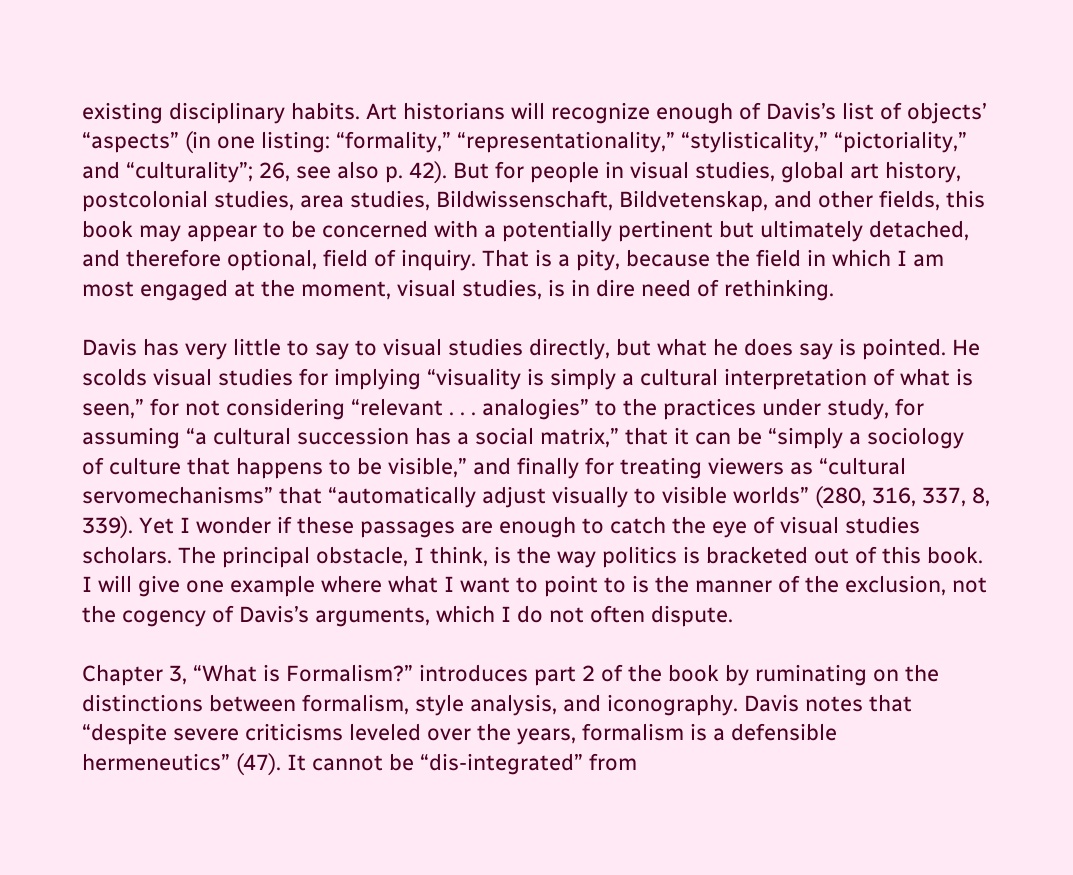existing disciplinary habits. Art historians will recognize enough of Davis’s list of objects’ “aspects” (in one listing: “formality,” “representationality,” “stylisticality,” “pictoriality,” and “culturality”; 26, see also p. 42). But for people in visual studies, global art history, postcolonial studies, area studies, Bildwissenschaft, Bildvetenskap, and other fields, this book may appear to be concerned with a potentially pertinent but ultimately detached, and therefore optional, field of inquiry. That is a pity, because the field in which I am most engaged at the moment, visual studies, is in dire need of rethinking.

Davis has very little to say to visual studies directly, but what he does say is pointed. He scolds visual studies for implying “visuality is simply a cultural interpretation of what is seen,” for not considering “relevant . . . analogies” to the practices under study, for assuming “a cultural succession has a social matrix,” that it can be “simply a sociology of culture that happens to be visible,” and finally for treating viewers as “cultural servomechanisms” that “automatically adjust visually to visible worlds” (280, 316, 337, 8, 339). Yet I wonder if these passages are enough to catch the eye of visual studies scholars. The principal obstacle, I think, is the way politics is bracketed out of this book. I will give one example where what I want to point to is the manner of the exclusion, not the cogency of Davis’s arguments, which I do not often dispute.

Chapter 3, “What is Formalism?” introduces part 2 of the book by ruminating on the distinctions between formalism, style analysis, and iconography. Davis notes that “despite severe criticisms leveled over the years, formalism is a defensible hermeneutics” (47). It cannot be “dis-integrated” from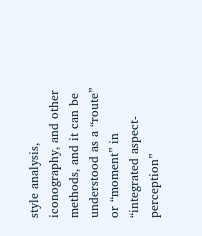style analysis, iconography, and other methods, and it can be understood as a “route” or “moment” in “integrated aspect-perception”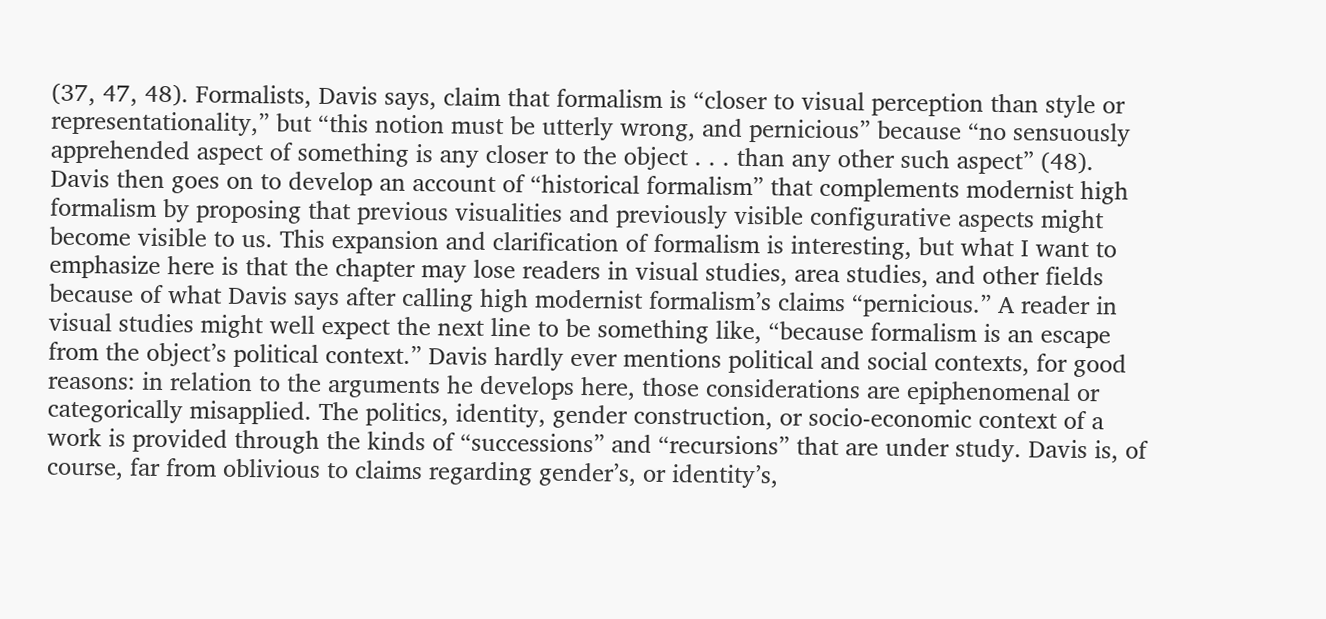(37, 47, 48). Formalists, Davis says, claim that formalism is “closer to visual perception than style or representationality,” but “this notion must be utterly wrong, and pernicious” because “no sensuously apprehended aspect of something is any closer to the object . . . than any other such aspect” (48). Davis then goes on to develop an account of “historical formalism” that complements modernist high formalism by proposing that previous visualities and previously visible configurative aspects might become visible to us. This expansion and clarification of formalism is interesting, but what I want to emphasize here is that the chapter may lose readers in visual studies, area studies, and other fields because of what Davis says after calling high modernist formalism’s claims “pernicious.” A reader in visual studies might well expect the next line to be something like, “because formalism is an escape from the object’s political context.” Davis hardly ever mentions political and social contexts, for good reasons: in relation to the arguments he develops here, those considerations are epiphenomenal or categorically misapplied. The politics, identity, gender construction, or socio-economic context of a work is provided through the kinds of “successions” and “recursions” that are under study. Davis is, of course, far from oblivious to claims regarding gender’s, or identity’s,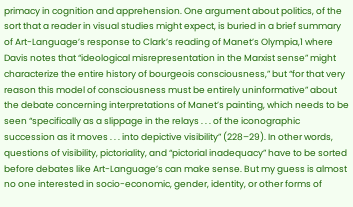primacy in cognition and apprehension. One argument about politics, of the sort that a reader in visual studies might expect, is buried in a brief summary of Art-Language’s response to Clark’s reading of Manet’s Olympia,1 where Davis notes that “ideological misrepresentation in the Marxist sense” might characterize the entire history of bourgeois consciousness,” but “for that very reason this model of consciousness must be entirely uninformative” about the debate concerning interpretations of Manet’s painting, which needs to be seen “specifically as a slippage in the relays . . . of the iconographic succession as it moves . . . into depictive visibility” (228–29). In other words, questions of visibility, pictoriality, and “pictorial inadequacy” have to be sorted before debates like Art-Language’s can make sense. But my guess is almost no one interested in socio-economic, gender, identity, or other forms of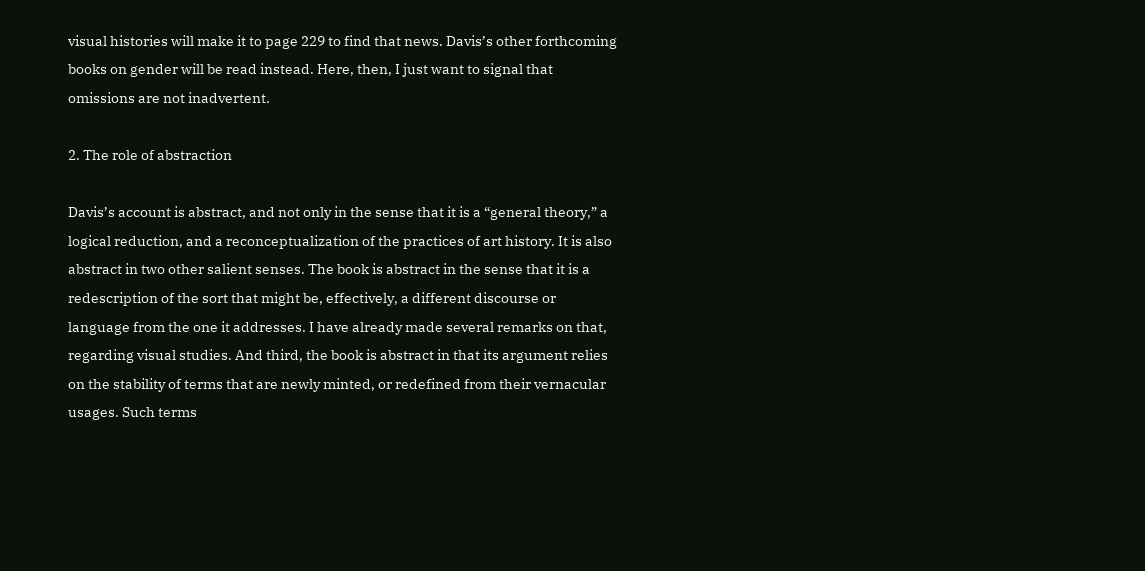visual histories will make it to page 229 to find that news. Davis’s other forthcoming books on gender will be read instead. Here, then, I just want to signal that omissions are not inadvertent.

2. The role of abstraction

Davis’s account is abstract, and not only in the sense that it is a “general theory,” a logical reduction, and a reconceptualization of the practices of art history. It is also abstract in two other salient senses. The book is abstract in the sense that it is a redescription of the sort that might be, effectively, a different discourse or language from the one it addresses. I have already made several remarks on that, regarding visual studies. And third, the book is abstract in that its argument relies on the stability of terms that are newly minted, or redefined from their vernacular usages. Such terms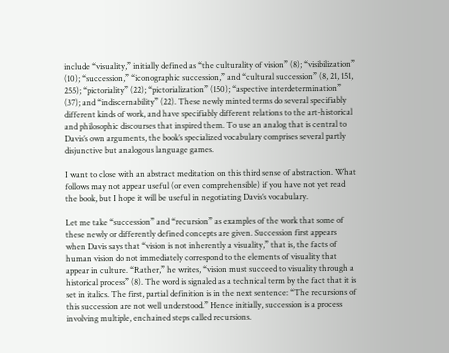include “visuality,” initially defined as “the culturality of vision” (8); “visibilization” (10); “succession,” “iconographic succession,” and “cultural succession” (8, 21, 151, 255); “pictoriality” (22); “pictorialization” (150); “aspective interdetermination” (37); and “indiscernability” (22). These newly minted terms do several specifiably different kinds of work, and have specifiably different relations to the art-historical and philosophic discourses that inspired them. To use an analog that is central to Davis’s own arguments, the book’s specialized vocabulary comprises several partly disjunctive but analogous language games.

I want to close with an abstract meditation on this third sense of abstraction. What follows may not appear useful (or even comprehensible) if you have not yet read the book, but I hope it will be useful in negotiating Davis’s vocabulary.

Let me take “succession” and “recursion” as examples of the work that some of these newly or differently defined concepts are given. Succession first appears when Davis says that “vision is not inherently a visuality,” that is, the facts of human vision do not immediately correspond to the elements of visuality that appear in culture. “Rather,” he writes, “vision must succeed to visuality through a historical process” (8). The word is signaled as a technical term by the fact that it is set in italics. The first, partial definition is in the next sentence: “The recursions of this succession are not well understood.” Hence initially, succession is a process involving multiple, enchained steps called recursions.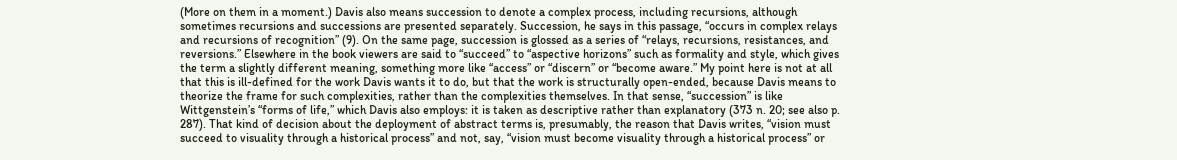(More on them in a moment.) Davis also means succession to denote a complex process, including recursions, although sometimes recursions and successions are presented separately. Succession, he says in this passage, “occurs in complex relays and recursions of recognition” (9). On the same page, succession is glossed as a series of “relays, recursions, resistances, and reversions.” Elsewhere in the book viewers are said to “succeed” to “aspective horizons” such as formality and style, which gives the term a slightly different meaning, something more like “access” or “discern” or “become aware.” My point here is not at all that this is ill-defined for the work Davis wants it to do, but that the work is structurally open-ended, because Davis means to theorize the frame for such complexities, rather than the complexities themselves. In that sense, “succession” is like Wittgenstein’s “forms of life,” which Davis also employs: it is taken as descriptive rather than explanatory (373 n. 20; see also p. 287). That kind of decision about the deployment of abstract terms is, presumably, the reason that Davis writes, “vision must succeed to visuality through a historical process” and not, say, “vision must become visuality through a historical process” or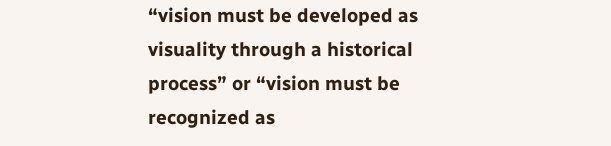“vision must be developed as visuality through a historical process” or “vision must be recognized as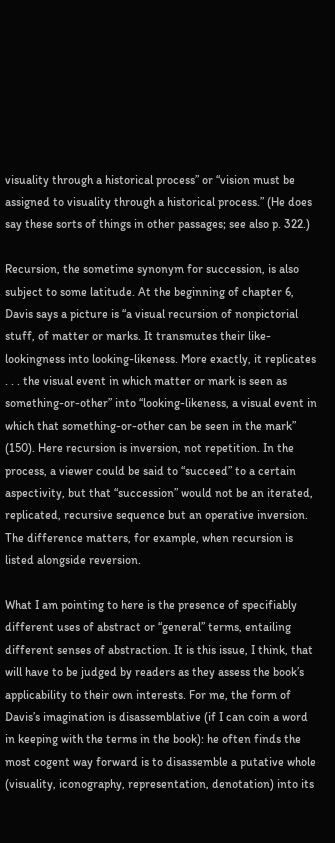visuality through a historical process” or “vision must be assigned to visuality through a historical process.” (He does say these sorts of things in other passages; see also p. 322.)

Recursion, the sometime synonym for succession, is also subject to some latitude. At the beginning of chapter 6, Davis says a picture is “a visual recursion of nonpictorial stuff, of matter or marks. It transmutes their like-lookingness into looking-likeness. More exactly, it replicates . . . the visual event in which matter or mark is seen as something-or-other” into “looking-likeness, a visual event in which that something-or-other can be seen in the mark” (150). Here recursion is inversion, not repetition. In the process, a viewer could be said to “succeed” to a certain aspectivity, but that “succession” would not be an iterated, replicated, recursive sequence but an operative inversion. The difference matters, for example, when recursion is listed alongside reversion.

What I am pointing to here is the presence of specifiably different uses of abstract or “general” terms, entailing different senses of abstraction. It is this issue, I think, that will have to be judged by readers as they assess the book’s applicability to their own interests. For me, the form of Davis’s imagination is disassemblative (if I can coin a word in keeping with the terms in the book): he often finds the most cogent way forward is to disassemble a putative whole (visuality, iconography, representation, denotation) into its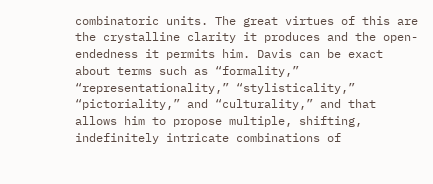combinatoric units. The great virtues of this are the crystalline clarity it produces and the open-endedness it permits him. Davis can be exact about terms such as “formality,” “representationality,” “stylisticality,” “pictoriality,” and “culturality,” and that allows him to propose multiple, shifting, indefinitely intricate combinations of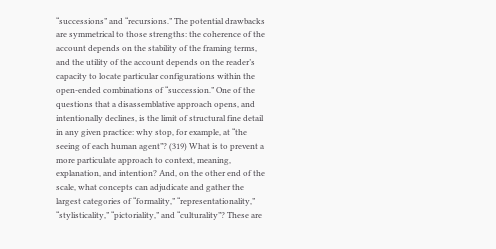“successions” and “recursions.” The potential drawbacks are symmetrical to those strengths: the coherence of the account depends on the stability of the framing terms, and the utility of the account depends on the reader’s capacity to locate particular configurations within the open-ended combinations of “succession.” One of the questions that a disassemblative approach opens, and intentionally declines, is the limit of structural fine detail in any given practice: why stop, for example, at “the seeing of each human agent”? (319) What is to prevent a more particulate approach to context, meaning, explanation, and intention? And, on the other end of the scale, what concepts can adjudicate and gather the largest categories of “formality,” “representationality,” “stylisticality,” “pictoriality,” and “culturality”? These are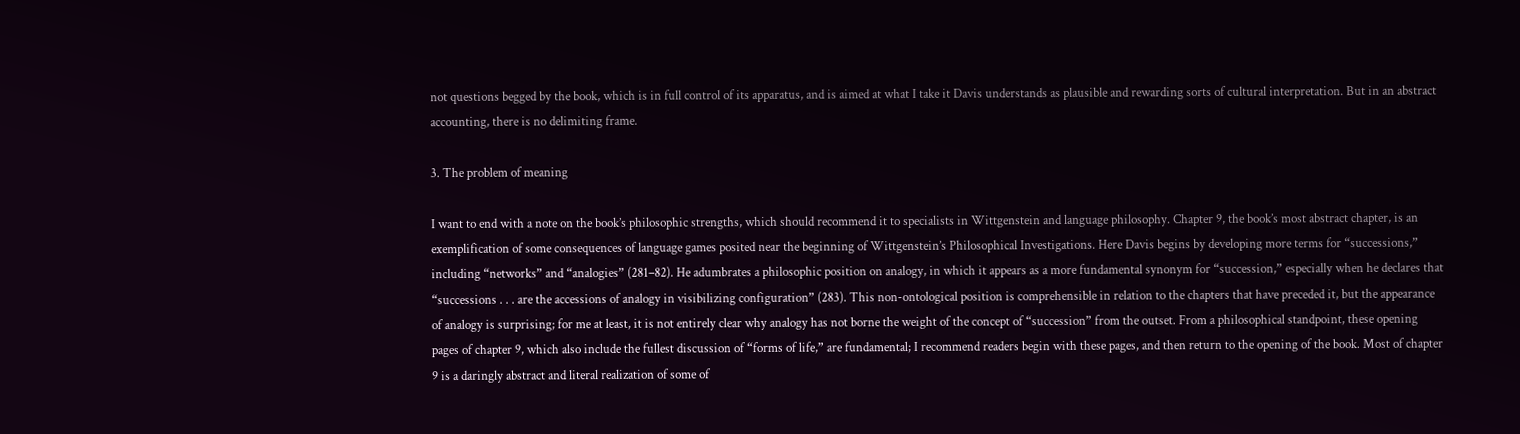not questions begged by the book, which is in full control of its apparatus, and is aimed at what I take it Davis understands as plausible and rewarding sorts of cultural interpretation. But in an abstract accounting, there is no delimiting frame.

3. The problem of meaning

I want to end with a note on the book’s philosophic strengths, which should recommend it to specialists in Wittgenstein and language philosophy. Chapter 9, the book’s most abstract chapter, is an exemplification of some consequences of language games posited near the beginning of Wittgenstein’s Philosophical Investigations. Here Davis begins by developing more terms for “successions,” including “networks” and “analogies” (281–82). He adumbrates a philosophic position on analogy, in which it appears as a more fundamental synonym for “succession,” especially when he declares that “successions . . . are the accessions of analogy in visibilizing configuration” (283). This non-ontological position is comprehensible in relation to the chapters that have preceded it, but the appearance of analogy is surprising; for me at least, it is not entirely clear why analogy has not borne the weight of the concept of “succession” from the outset. From a philosophical standpoint, these opening pages of chapter 9, which also include the fullest discussion of “forms of life,” are fundamental; I recommend readers begin with these pages, and then return to the opening of the book. Most of chapter 9 is a daringly abstract and literal realization of some of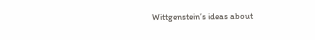Wittgenstein’s ideas about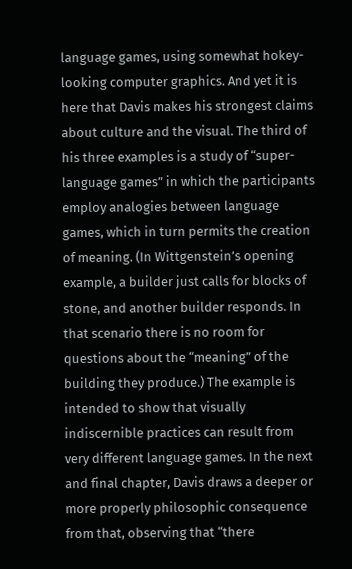language games, using somewhat hokey-looking computer graphics. And yet it is here that Davis makes his strongest claims about culture and the visual. The third of his three examples is a study of “super-language games” in which the participants employ analogies between language games, which in turn permits the creation of meaning. (In Wittgenstein’s opening example, a builder just calls for blocks of stone, and another builder responds. In that scenario there is no room for questions about the “meaning” of the building they produce.) The example is intended to show that visually indiscernible practices can result from very different language games. In the next and final chapter, Davis draws a deeper or more properly philosophic consequence from that, observing that “there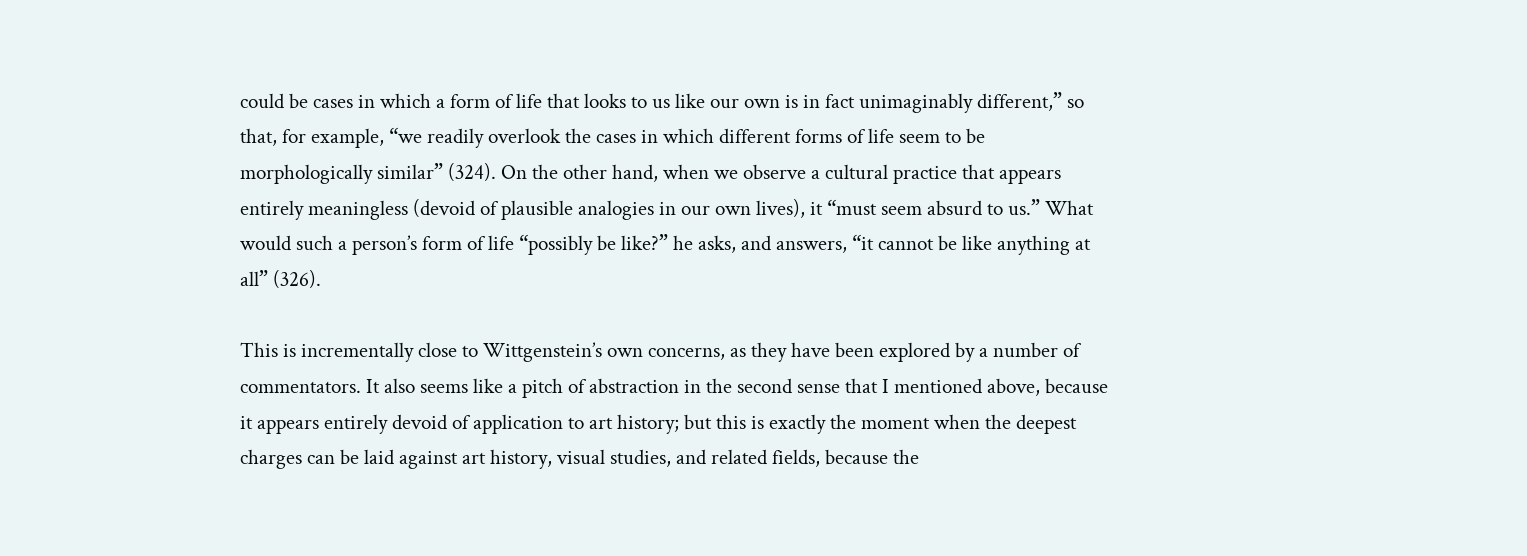could be cases in which a form of life that looks to us like our own is in fact unimaginably different,” so that, for example, “we readily overlook the cases in which different forms of life seem to be morphologically similar” (324). On the other hand, when we observe a cultural practice that appears entirely meaningless (devoid of plausible analogies in our own lives), it “must seem absurd to us.” What would such a person’s form of life “possibly be like?” he asks, and answers, “it cannot be like anything at all” (326).

This is incrementally close to Wittgenstein’s own concerns, as they have been explored by a number of commentators. It also seems like a pitch of abstraction in the second sense that I mentioned above, because it appears entirely devoid of application to art history; but this is exactly the moment when the deepest charges can be laid against art history, visual studies, and related fields, because the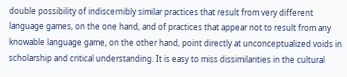double possibility of indiscernibly similar practices that result from very different language games, on the one hand, and of practices that appear not to result from any knowable language game, on the other hand, point directly at unconceptualized voids in scholarship and critical understanding. It is easy to miss dissimilarities in the cultural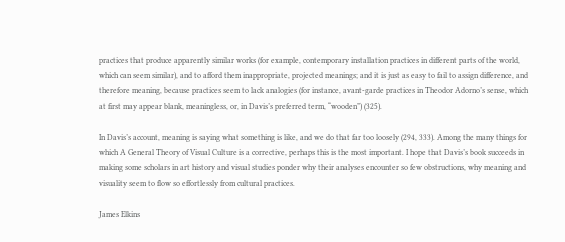practices that produce apparently similar works (for example, contemporary installation practices in different parts of the world, which can seem similar), and to afford them inappropriate, projected meanings; and it is just as easy to fail to assign difference, and therefore meaning, because practices seem to lack analogies (for instance, avant-garde practices in Theodor Adorno’s sense, which at first may appear blank, meaningless, or, in Davis’s preferred term, “wooden”) (325).

In Davis’s account, meaning is saying what something is like, and we do that far too loosely (294, 333). Among the many things for which A General Theory of Visual Culture is a corrective, perhaps this is the most important. I hope that Davis’s book succeeds in making some scholars in art history and visual studies ponder why their analyses encounter so few obstructions, why meaning and visuality seem to flow so effortlessly from cultural practices.

James Elkins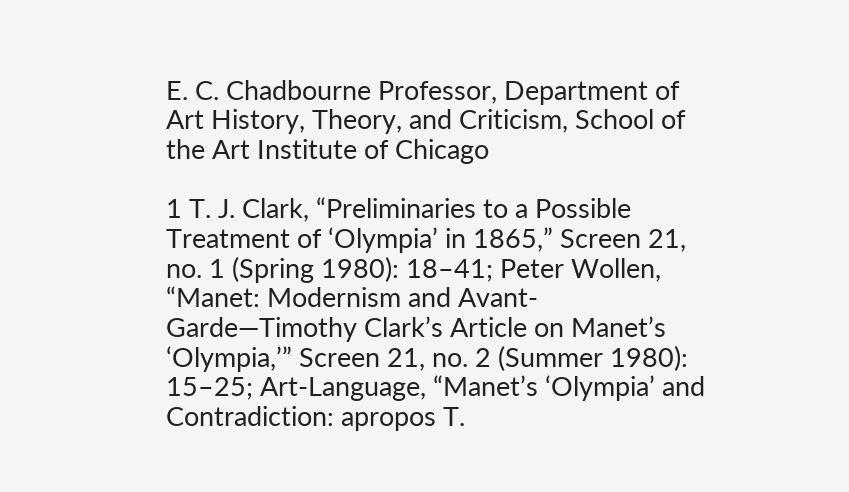E. C. Chadbourne Professor, Department of Art History, Theory, and Criticism, School of the Art Institute of Chicago

1 T. J. Clark, “Preliminaries to a Possible Treatment of ‘Olympia’ in 1865,” Screen 21, no. 1 (Spring 1980): 18–41; Peter Wollen, “Manet: Modernism and Avant-Garde—Timothy Clark’s Article on Manet’s ‘Olympia,’” Screen 21, no. 2 (Summer 1980): 15–25; Art-Language, “Manet’s ‘Olympia’ and Contradiction: apropos T.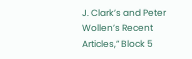J. Clark’s and Peter Wollen’s Recent Articles,” Block 5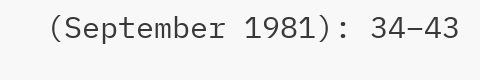(September 1981): 34–43